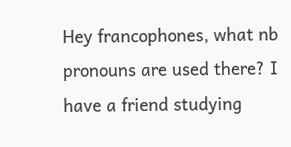Hey francophones, what nb pronouns are used there? I have a friend studying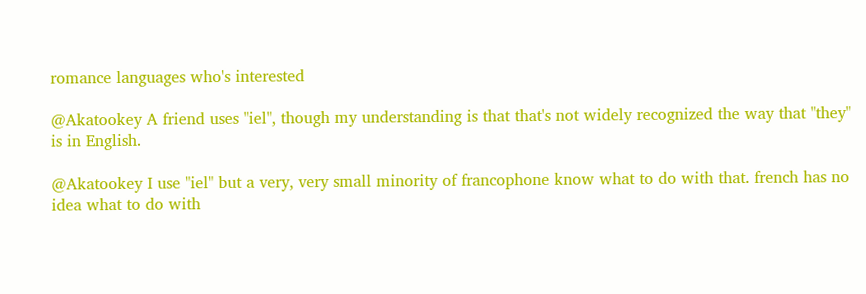romance languages who's interested

@Akatookey A friend uses "iel", though my understanding is that that's not widely recognized the way that "they" is in English.

@Akatookey I use "iel" but a very, very small minority of francophone know what to do with that. french has no idea what to do with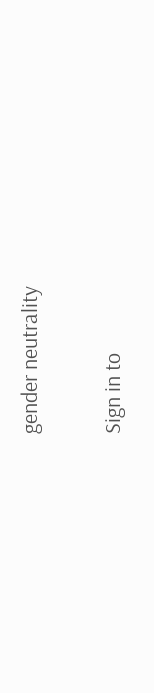gender neutrality

Sign in to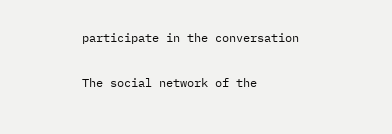participate in the conversation

The social network of the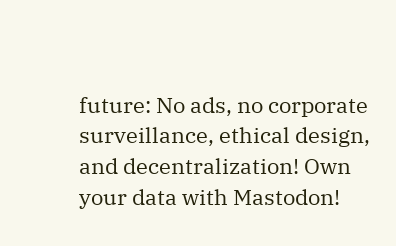future: No ads, no corporate surveillance, ethical design, and decentralization! Own your data with Mastodon!